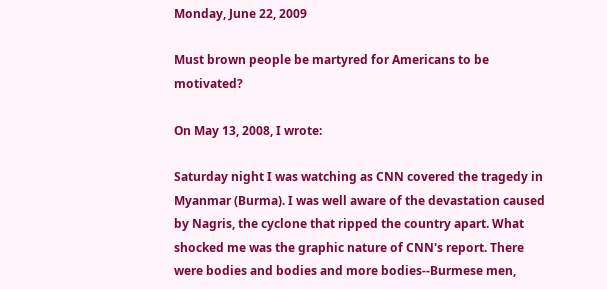Monday, June 22, 2009

Must brown people be martyred for Americans to be motivated?

On May 13, 2008, I wrote:

Saturday night I was watching as CNN covered the tragedy in Myanmar (Burma). I was well aware of the devastation caused by Nagris, the cyclone that ripped the country apart. What shocked me was the graphic nature of CNN's report. There were bodies and bodies and more bodies--Burmese men,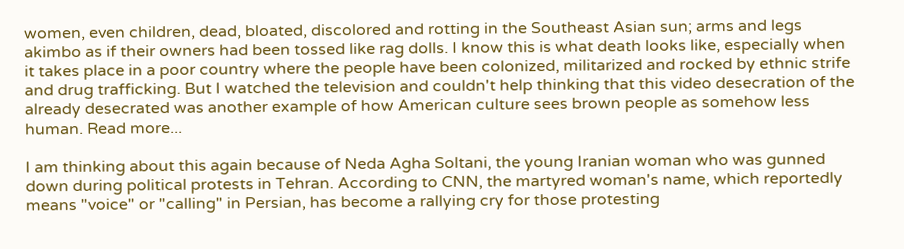women, even children, dead, bloated, discolored and rotting in the Southeast Asian sun; arms and legs akimbo as if their owners had been tossed like rag dolls. I know this is what death looks like, especially when it takes place in a poor country where the people have been colonized, militarized and rocked by ethnic strife and drug trafficking. But I watched the television and couldn't help thinking that this video desecration of the already desecrated was another example of how American culture sees brown people as somehow less human. Read more...

I am thinking about this again because of Neda Agha Soltani, the young Iranian woman who was gunned down during political protests in Tehran. According to CNN, the martyred woman's name, which reportedly means "voice" or "calling" in Persian, has become a rallying cry for those protesting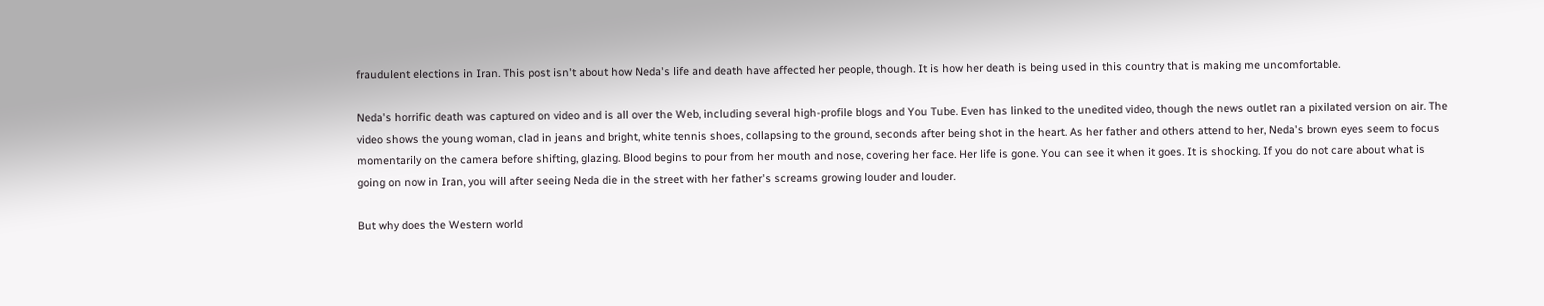fraudulent elections in Iran. This post isn't about how Neda's life and death have affected her people, though. It is how her death is being used in this country that is making me uncomfortable.

Neda's horrific death was captured on video and is all over the Web, including several high-profile blogs and You Tube. Even has linked to the unedited video, though the news outlet ran a pixilated version on air. The video shows the young woman, clad in jeans and bright, white tennis shoes, collapsing to the ground, seconds after being shot in the heart. As her father and others attend to her, Neda's brown eyes seem to focus momentarily on the camera before shifting, glazing. Blood begins to pour from her mouth and nose, covering her face. Her life is gone. You can see it when it goes. It is shocking. If you do not care about what is going on now in Iran, you will after seeing Neda die in the street with her father's screams growing louder and louder.

But why does the Western world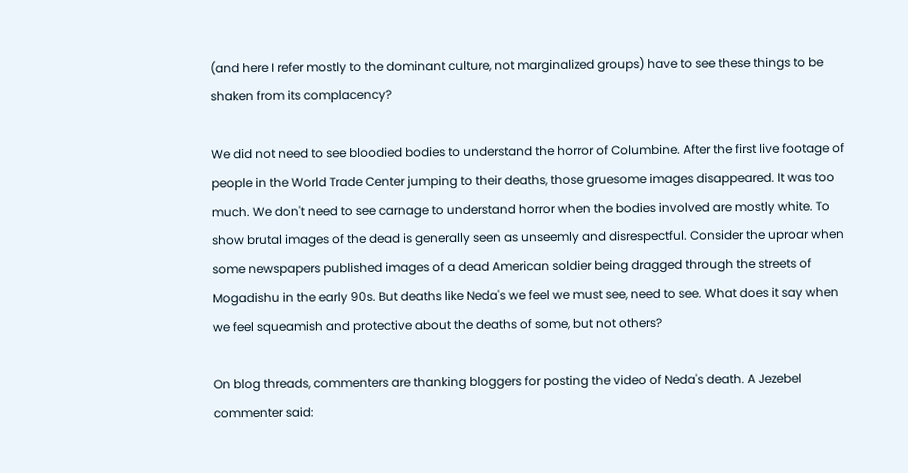(and here I refer mostly to the dominant culture, not marginalized groups) have to see these things to be shaken from its complacency?

We did not need to see bloodied bodies to understand the horror of Columbine. After the first live footage of people in the World Trade Center jumping to their deaths, those gruesome images disappeared. It was too much. We don't need to see carnage to understand horror when the bodies involved are mostly white. To show brutal images of the dead is generally seen as unseemly and disrespectful. Consider the uproar when some newspapers published images of a dead American soldier being dragged through the streets of Mogadishu in the early 90s. But deaths like Neda's we feel we must see, need to see. What does it say when we feel squeamish and protective about the deaths of some, but not others?

On blog threads, commenters are thanking bloggers for posting the video of Neda's death. A Jezebel commenter said: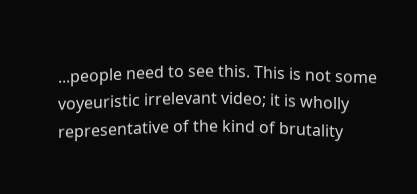...people need to see this. This is not some voyeuristic irrelevant video; it is wholly representative of the kind of brutality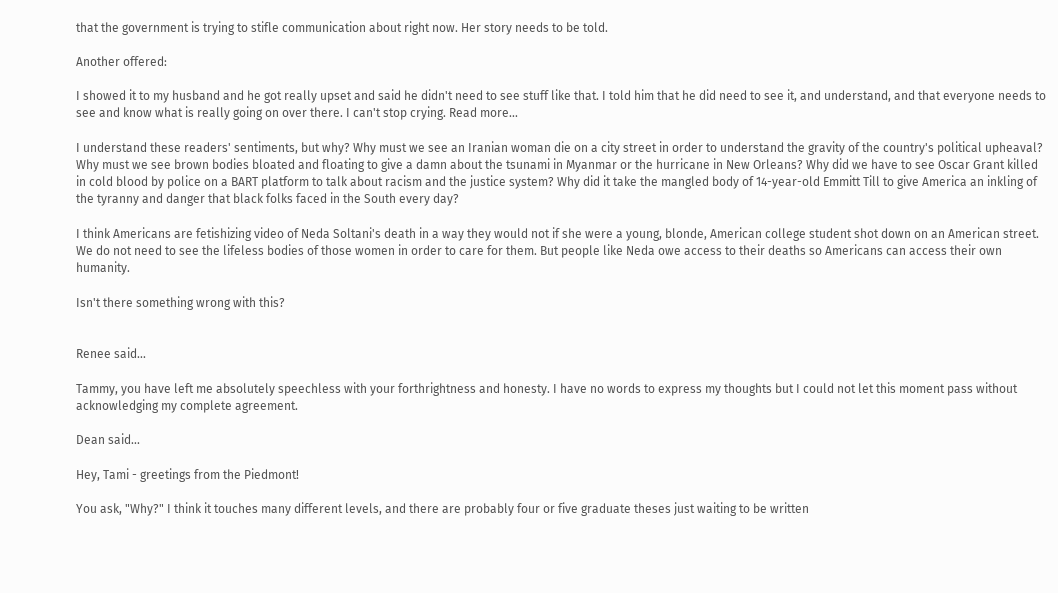that the government is trying to stifle communication about right now. Her story needs to be told.

Another offered:

I showed it to my husband and he got really upset and said he didn't need to see stuff like that. I told him that he did need to see it, and understand, and that everyone needs to see and know what is really going on over there. I can't stop crying. Read more...

I understand these readers' sentiments, but why? Why must we see an Iranian woman die on a city street in order to understand the gravity of the country's political upheaval? Why must we see brown bodies bloated and floating to give a damn about the tsunami in Myanmar or the hurricane in New Orleans? Why did we have to see Oscar Grant killed in cold blood by police on a BART platform to talk about racism and the justice system? Why did it take the mangled body of 14-year-old Emmitt Till to give America an inkling of the tyranny and danger that black folks faced in the South every day?

I think Americans are fetishizing video of Neda Soltani's death in a way they would not if she were a young, blonde, American college student shot down on an American street. We do not need to see the lifeless bodies of those women in order to care for them. But people like Neda owe access to their deaths so Americans can access their own humanity.

Isn't there something wrong with this?


Renee said...

Tammy, you have left me absolutely speechless with your forthrightness and honesty. I have no words to express my thoughts but I could not let this moment pass without acknowledging my complete agreement.

Dean said...

Hey, Tami - greetings from the Piedmont!

You ask, "Why?" I think it touches many different levels, and there are probably four or five graduate theses just waiting to be written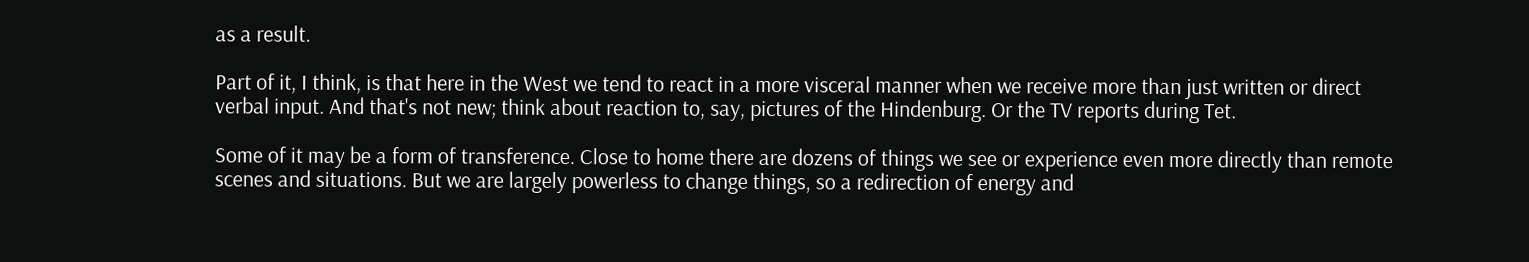as a result.

Part of it, I think, is that here in the West we tend to react in a more visceral manner when we receive more than just written or direct verbal input. And that's not new; think about reaction to, say, pictures of the Hindenburg. Or the TV reports during Tet.

Some of it may be a form of transference. Close to home there are dozens of things we see or experience even more directly than remote scenes and situations. But we are largely powerless to change things, so a redirection of energy and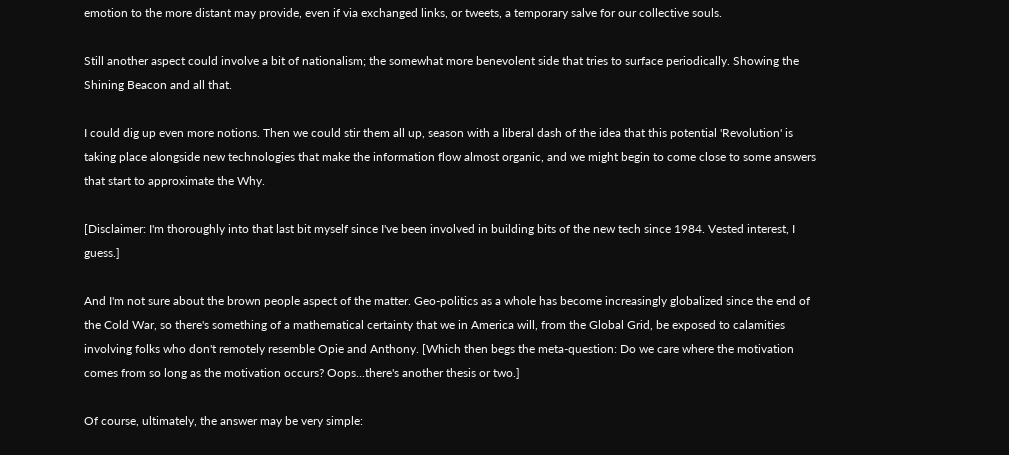emotion to the more distant may provide, even if via exchanged links, or tweets, a temporary salve for our collective souls.

Still another aspect could involve a bit of nationalism; the somewhat more benevolent side that tries to surface periodically. Showing the Shining Beacon and all that.

I could dig up even more notions. Then we could stir them all up, season with a liberal dash of the idea that this potential 'Revolution' is taking place alongside new technologies that make the information flow almost organic, and we might begin to come close to some answers that start to approximate the Why.

[Disclaimer: I'm thoroughly into that last bit myself since I've been involved in building bits of the new tech since 1984. Vested interest, I guess.]

And I'm not sure about the brown people aspect of the matter. Geo-politics as a whole has become increasingly globalized since the end of the Cold War, so there's something of a mathematical certainty that we in America will, from the Global Grid, be exposed to calamities involving folks who don't remotely resemble Opie and Anthony. [Which then begs the meta-question: Do we care where the motivation comes from so long as the motivation occurs? Oops...there's another thesis or two.]

Of course, ultimately, the answer may be very simple: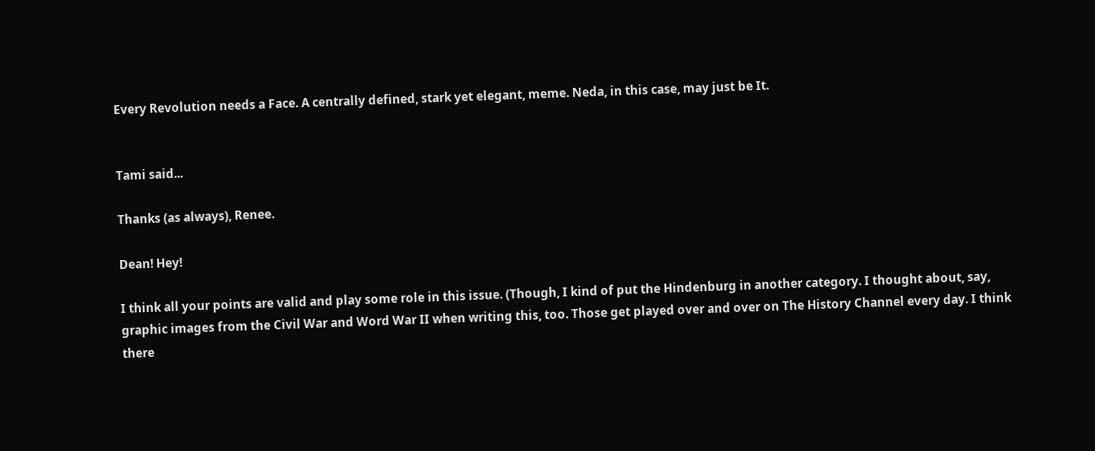Every Revolution needs a Face. A centrally defined, stark yet elegant, meme. Neda, in this case, may just be It.


Tami said...

Thanks (as always), Renee.

Dean! Hey!

I think all your points are valid and play some role in this issue. (Though, I kind of put the Hindenburg in another category. I thought about, say, graphic images from the Civil War and Word War II when writing this, too. Those get played over and over on The History Channel every day. I think there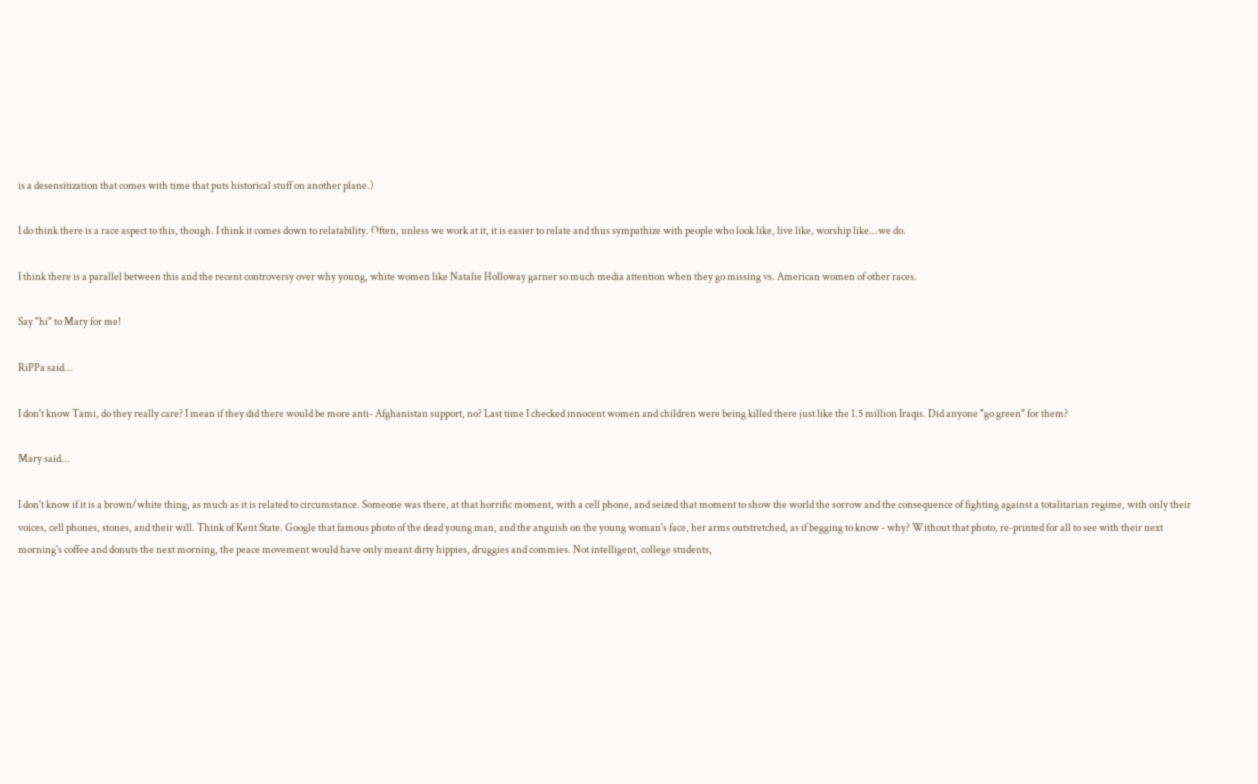is a desensitization that comes with time that puts historical stuff on another plane.)

I do think there is a race aspect to this, though. I think it comes down to relatability. Often, unless we work at it, it is easier to relate and thus sympathize with people who look like, live like, worship like...we do.

I think there is a parallel between this and the recent controversy over why young, white women like Natalie Holloway garner so much media attention when they go missing vs. American women of other races.

Say "hi" to Mary for me!

RiPPa said...

I don't know Tami, do they really care? I mean if they did there would be more anti- Afghanistan support, no? Last time I checked innocent women and children were being killed there just like the 1.5 million Iraqis. Did anyone "go green" for them?

Mary said...

I don't know if it is a brown/white thing, as much as it is related to circumstance. Someone was there, at that horrific moment, with a cell phone, and seized that moment to show the world the sorrow and the consequence of fighting against a totalitarian regime, with only their voices, cell phones, stones, and their will. Think of Kent State. Google that famous photo of the dead young man, and the anguish on the young woman's face, her arms outstretched, as if begging to know - why? Without that photo, re-printed for all to see with their next morning's coffee and donuts the next morning, the peace movement would have only meant dirty hippies, druggies and commies. Not intelligent, college students,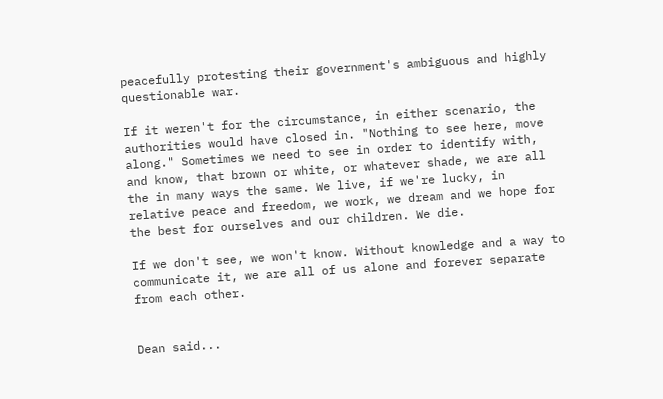peacefully protesting their government's ambiguous and highly questionable war.

If it weren't for the circumstance, in either scenario, the authorities would have closed in. "Nothing to see here, move along." Sometimes we need to see in order to identify with, and know, that brown or white, or whatever shade, we are all the in many ways the same. We live, if we're lucky, in relative peace and freedom, we work, we dream and we hope for the best for ourselves and our children. We die.

If we don't see, we won't know. Without knowledge and a way to communicate it, we are all of us alone and forever separate from each other.


Dean said...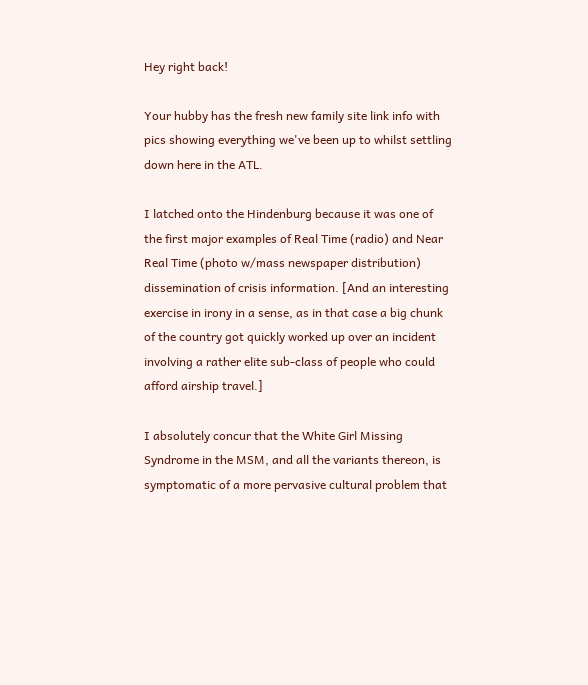Hey right back!

Your hubby has the fresh new family site link info with pics showing everything we've been up to whilst settling down here in the ATL.

I latched onto the Hindenburg because it was one of the first major examples of Real Time (radio) and Near Real Time (photo w/mass newspaper distribution) dissemination of crisis information. [And an interesting exercise in irony in a sense, as in that case a big chunk of the country got quickly worked up over an incident involving a rather elite sub-class of people who could afford airship travel.]

I absolutely concur that the White Girl Missing Syndrome in the MSM, and all the variants thereon, is symptomatic of a more pervasive cultural problem that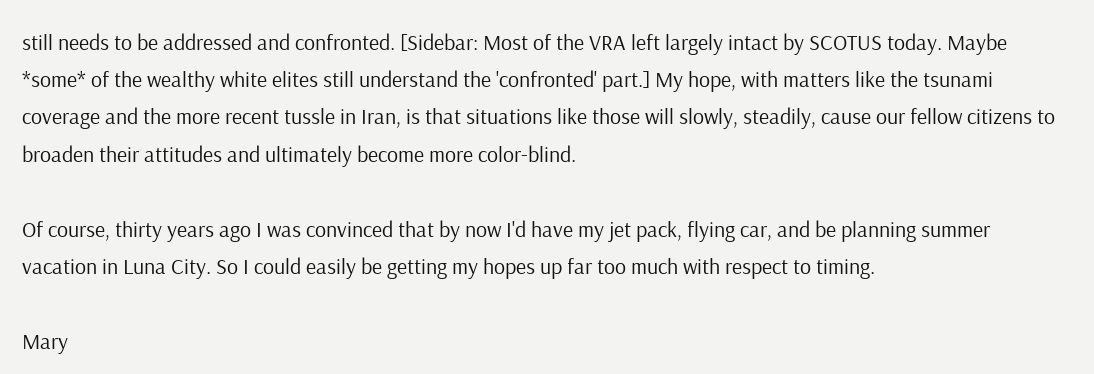still needs to be addressed and confronted. [Sidebar: Most of the VRA left largely intact by SCOTUS today. Maybe *some* of the wealthy white elites still understand the 'confronted' part.] My hope, with matters like the tsunami coverage and the more recent tussle in Iran, is that situations like those will slowly, steadily, cause our fellow citizens to broaden their attitudes and ultimately become more color-blind.

Of course, thirty years ago I was convinced that by now I'd have my jet pack, flying car, and be planning summer vacation in Luna City. So I could easily be getting my hopes up far too much with respect to timing.

Mary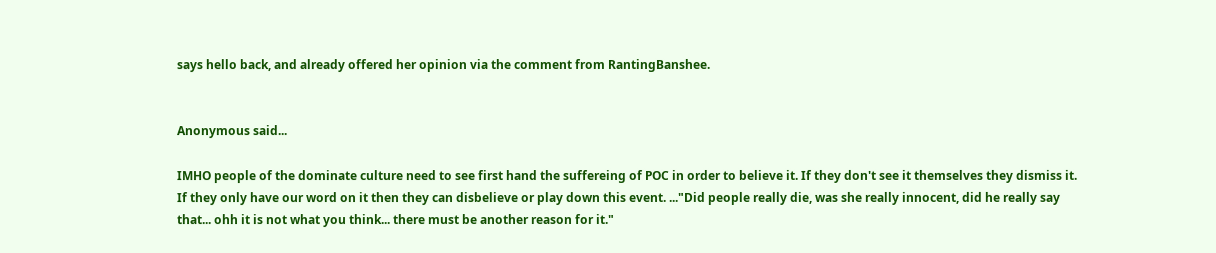says hello back, and already offered her opinion via the comment from RantingBanshee.


Anonymous said...

IMHO people of the dominate culture need to see first hand the suffereing of POC in order to believe it. If they don't see it themselves they dismiss it. If they only have our word on it then they can disbelieve or play down this event. ..."Did people really die, was she really innocent, did he really say that... ohh it is not what you think... there must be another reason for it."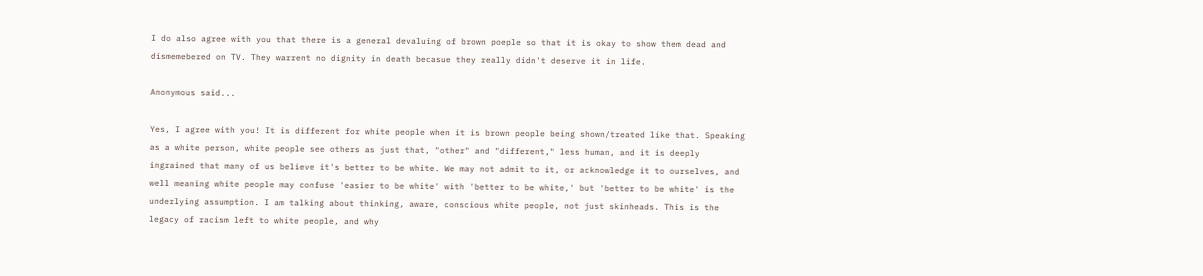I do also agree with you that there is a general devaluing of brown poeple so that it is okay to show them dead and dismemebered on TV. They warrent no dignity in death becasue they really didn't deserve it in life.

Anonymous said...

Yes, I agree with you! It is different for white people when it is brown people being shown/treated like that. Speaking as a white person, white people see others as just that, "other" and "different," less human, and it is deeply ingrained that many of us believe it's better to be white. We may not admit to it, or acknowledge it to ourselves, and well meaning white people may confuse 'easier to be white' with 'better to be white,' but 'better to be white' is the underlying assumption. I am talking about thinking, aware, conscious white people, not just skinheads. This is the legacy of racism left to white people, and why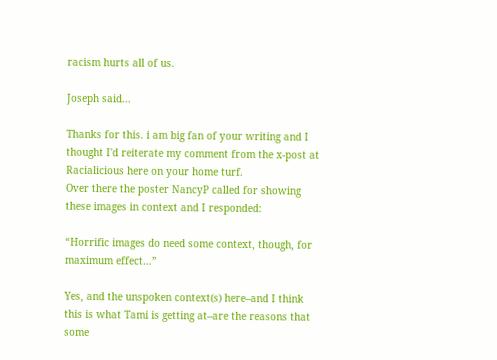racism hurts all of us.

Joseph said...

Thanks for this. i am big fan of your writing and I thought I'd reiterate my comment from the x-post at Racialicious here on your home turf.
Over there the poster NancyP called for showing these images in context and I responded:

“Horrific images do need some context, though, for maximum effect…”

Yes, and the unspoken context(s) here–and I think this is what Tami is getting at–are the reasons that some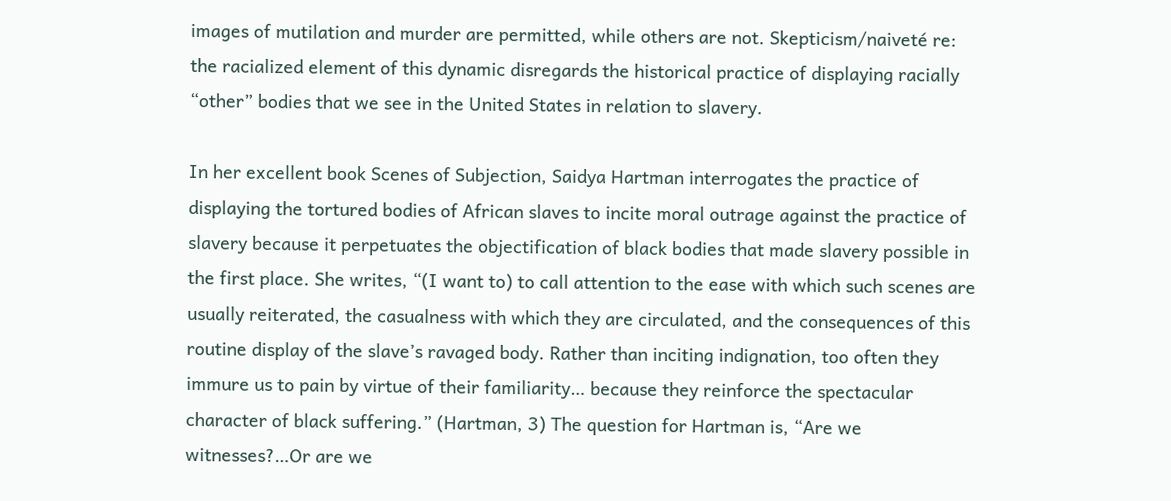images of mutilation and murder are permitted, while others are not. Skepticism/naiveté re: the racialized element of this dynamic disregards the historical practice of displaying racially “other” bodies that we see in the United States in relation to slavery.

In her excellent book Scenes of Subjection, Saidya Hartman interrogates the practice of displaying the tortured bodies of African slaves to incite moral outrage against the practice of slavery because it perpetuates the objectification of black bodies that made slavery possible in the first place. She writes, “(I want to) to call attention to the ease with which such scenes are usually reiterated, the casualness with which they are circulated, and the consequences of this routine display of the slave’s ravaged body. Rather than inciting indignation, too often they immure us to pain by virtue of their familiarity… because they reinforce the spectacular character of black suffering.” (Hartman, 3) The question for Hartman is, “Are we witnesses?…Or are we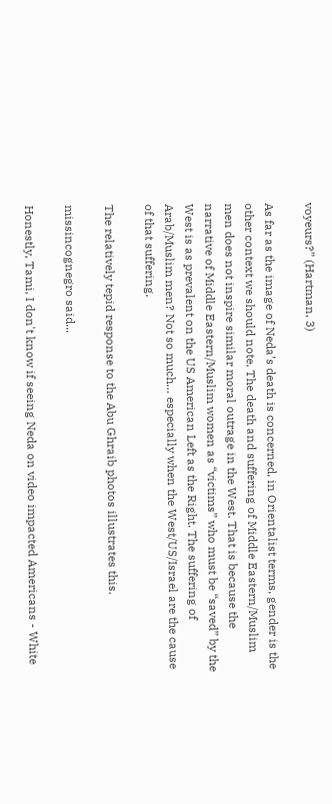voyeurs?” (Hartman, 3)

As far as the image of Neda’s death is concerned, in Orientalist terms, gender is the other context we should note. The death and suffering of Middle Eastern/Muslim men does not inspire similar moral outrage in the West. That is because the narrative of Middle Eastern/Muslim women as “victims” who must be “saved” by the West is as prevalent on the US American Left as the Right. The suffering of Arab/Muslim men? Not so much… especially when the West/US/Israel are the cause of that suffering.

The relatively tepid response to the Abu Ghraib photos illustrates this.

missincognegro said...

Honestly, Tami, I don't know if seeing Neda on video impacted Americans - White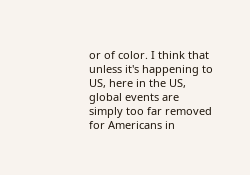or of color. I think that unless it's happening to US, here in the US, global events are simply too far removed for Americans in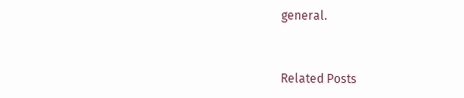general.


Related Posts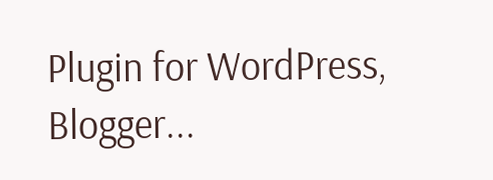Plugin for WordPress, Blogger...